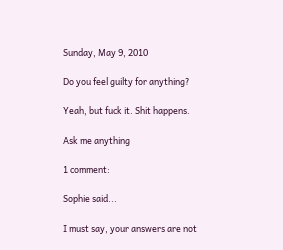Sunday, May 9, 2010

Do you feel guilty for anything?

Yeah, but fuck it. Shit happens.

Ask me anything

1 comment:

Sophie said...

I must say, your answers are not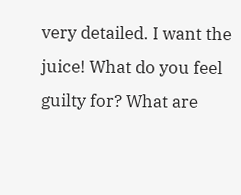very detailed. I want the juice! What do you feel guilty for? What are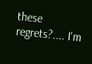these regrets?.... I'm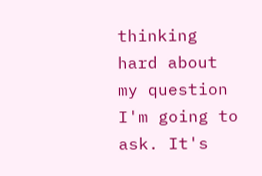thinking hard about my question I'm going to ask. It's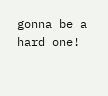gonna be a hard one!